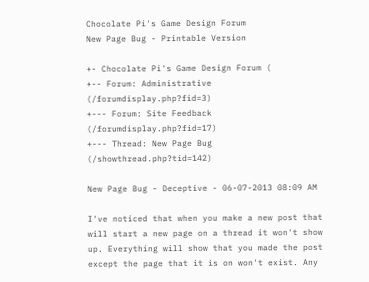Chocolate Pi's Game Design Forum
New Page Bug - Printable Version

+- Chocolate Pi's Game Design Forum (
+-- Forum: Administrative (/forumdisplay.php?fid=3)
+--- Forum: Site Feedback (/forumdisplay.php?fid=17)
+--- Thread: New Page Bug (/showthread.php?tid=142)

New Page Bug - Deceptive - 06-07-2013 08:09 AM

I've noticed that when you make a new post that will start a new page on a thread it won't show up. Everything will show that you made the post except the page that it is on won't exist. Any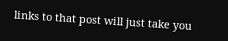links to that post will just take you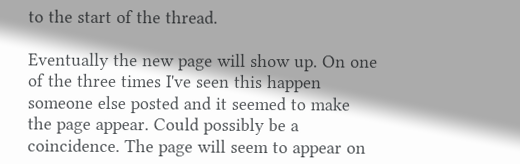to the start of the thread.

Eventually the new page will show up. On one of the three times I've seen this happen someone else posted and it seemed to make the page appear. Could possibly be a coincidence. The page will seem to appear on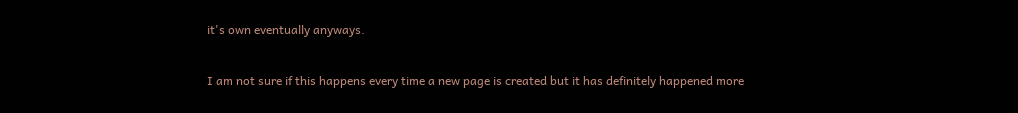it's own eventually anyways.

I am not sure if this happens every time a new page is created but it has definitely happened more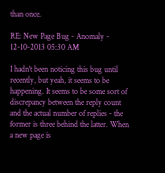than once.

RE: New Page Bug - Anomaly - 12-10-2013 05:30 AM

I hadn't been noticing this bug until recently, but yeah, it seems to be happening. It seems to be some sort of discrepancy between the reply count and the actual number of replies - the former is three behind the latter. When a new page is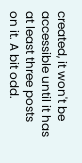created, it won't be accessible until it has at least three posts on it. A bit odd.